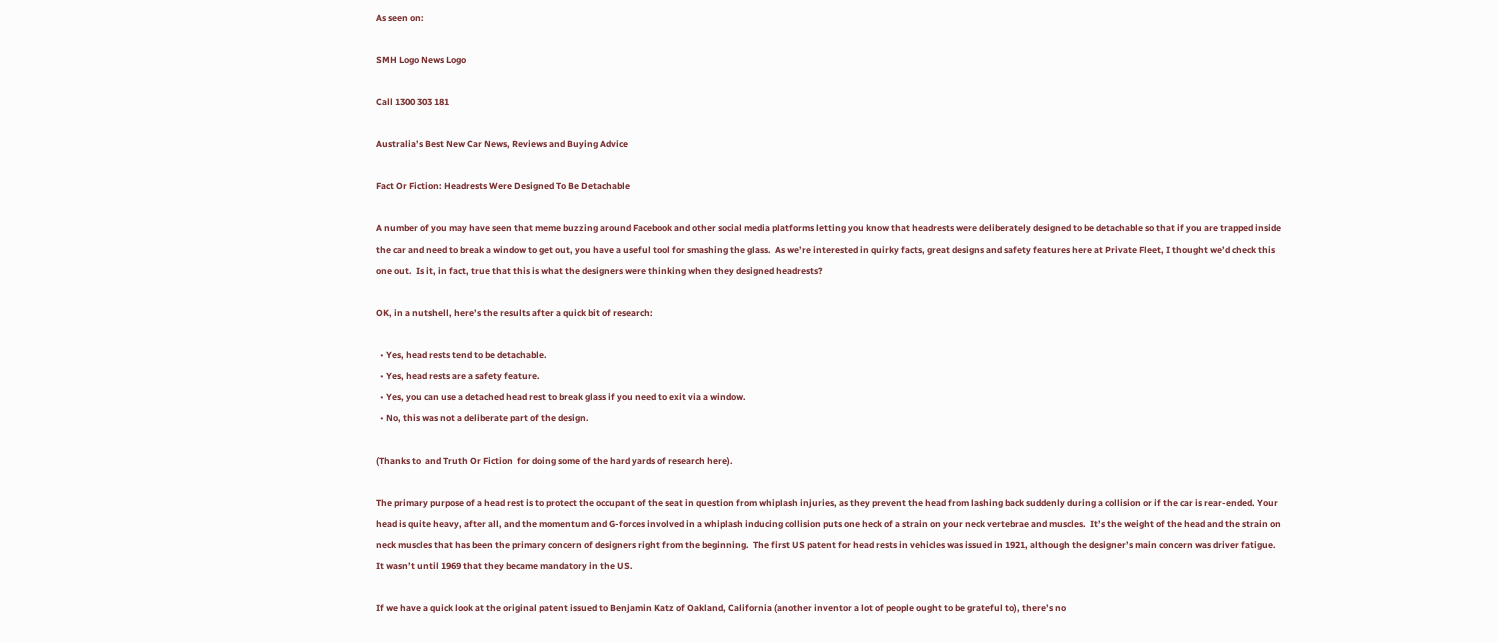As seen on:

SMH Logo News Logo

Call 1300 303 181

Australia’s Best New Car News, Reviews and Buying Advice

Fact Or Fiction: Headrests Were Designed To Be Detachable

A number of you may have seen that meme buzzing around Facebook and other social media platforms letting you know that headrests were deliberately designed to be detachable so that if you are trapped inside the car and need to break a window to get out, you have a useful tool for smashing the glass.  As we’re interested in quirky facts, great designs and safety features here at Private Fleet, I thought we’d check this one out.  Is it, in fact, true that this is what the designers were thinking when they designed headrests?

OK, in a nutshell, here’s the results after a quick bit of research:

  • Yes, head rests tend to be detachable.
  • Yes, head rests are a safety feature.
  • Yes, you can use a detached head rest to break glass if you need to exit via a window.
  • No, this was not a deliberate part of the design.

(Thanks to  and Truth Or Fiction  for doing some of the hard yards of research here).

The primary purpose of a head rest is to protect the occupant of the seat in question from whiplash injuries, as they prevent the head from lashing back suddenly during a collision or if the car is rear-ended. Your head is quite heavy, after all, and the momentum and G-forces involved in a whiplash inducing collision puts one heck of a strain on your neck vertebrae and muscles.  It’s the weight of the head and the strain on neck muscles that has been the primary concern of designers right from the beginning.  The first US patent for head rests in vehicles was issued in 1921, although the designer’s main concern was driver fatigue.  It wasn’t until 1969 that they became mandatory in the US.

If we have a quick look at the original patent issued to Benjamin Katz of Oakland, California (another inventor a lot of people ought to be grateful to), there’s no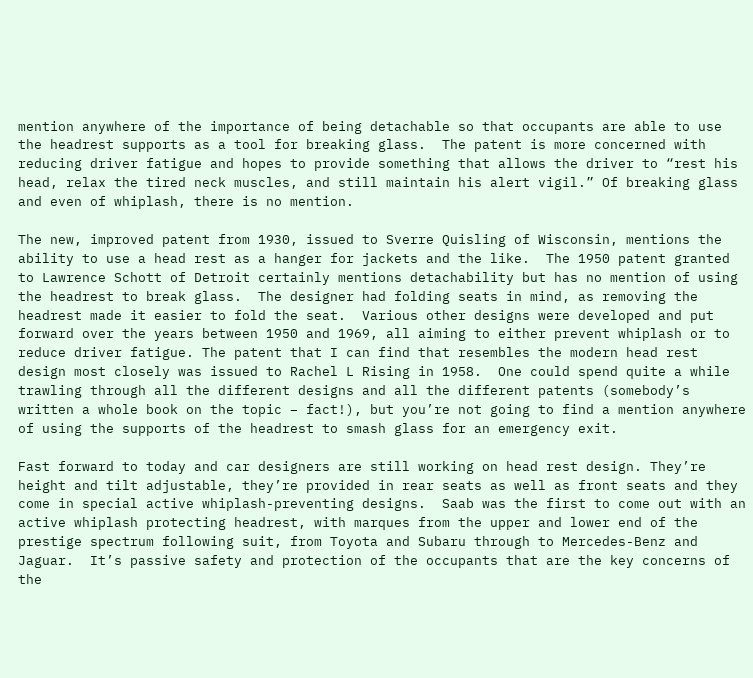mention anywhere of the importance of being detachable so that occupants are able to use the headrest supports as a tool for breaking glass.  The patent is more concerned with reducing driver fatigue and hopes to provide something that allows the driver to “rest his head, relax the tired neck muscles, and still maintain his alert vigil.” Of breaking glass and even of whiplash, there is no mention.

The new, improved patent from 1930, issued to Sverre Quisling of Wisconsin, mentions the ability to use a head rest as a hanger for jackets and the like.  The 1950 patent granted to Lawrence Schott of Detroit certainly mentions detachability but has no mention of using the headrest to break glass.  The designer had folding seats in mind, as removing the headrest made it easier to fold the seat.  Various other designs were developed and put forward over the years between 1950 and 1969, all aiming to either prevent whiplash or to reduce driver fatigue. The patent that I can find that resembles the modern head rest design most closely was issued to Rachel L Rising in 1958.  One could spend quite a while trawling through all the different designs and all the different patents (somebody’s written a whole book on the topic – fact!), but you’re not going to find a mention anywhere of using the supports of the headrest to smash glass for an emergency exit.

Fast forward to today and car designers are still working on head rest design. They’re height and tilt adjustable, they’re provided in rear seats as well as front seats and they come in special active whiplash-preventing designs.  Saab was the first to come out with an active whiplash protecting headrest, with marques from the upper and lower end of the prestige spectrum following suit, from Toyota and Subaru through to Mercedes-Benz and Jaguar.  It’s passive safety and protection of the occupants that are the key concerns of the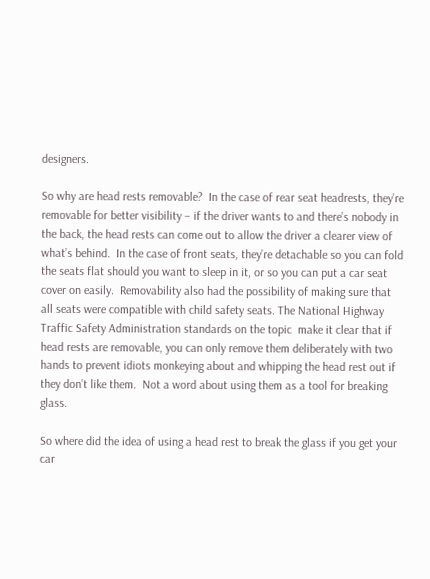designers.

So why are head rests removable?  In the case of rear seat headrests, they’re removable for better visibility – if the driver wants to and there’s nobody in the back, the head rests can come out to allow the driver a clearer view of what’s behind.  In the case of front seats, they’re detachable so you can fold the seats flat should you want to sleep in it, or so you can put a car seat cover on easily.  Removability also had the possibility of making sure that all seats were compatible with child safety seats. The National Highway Traffic Safety Administration standards on the topic  make it clear that if head rests are removable, you can only remove them deliberately with two hands to prevent idiots monkeying about and whipping the head rest out if they don’t like them.  Not a word about using them as a tool for breaking glass.

So where did the idea of using a head rest to break the glass if you get your car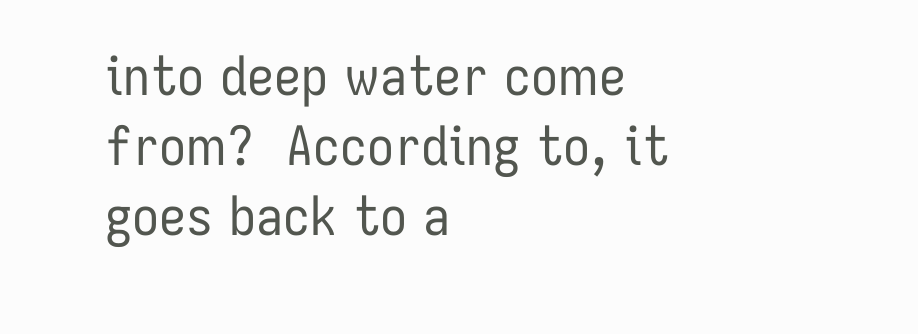into deep water come from?  According to, it goes back to a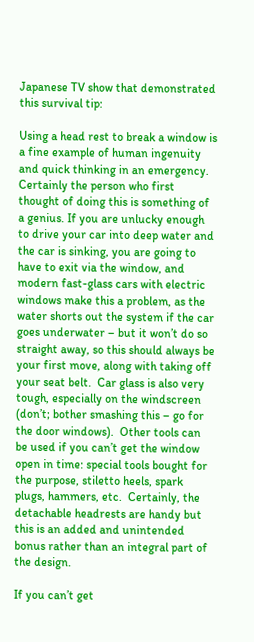Japanese TV show that demonstrated this survival tip:

Using a head rest to break a window is a fine example of human ingenuity and quick thinking in an emergency.  Certainly the person who first thought of doing this is something of a genius. If you are unlucky enough to drive your car into deep water and the car is sinking, you are going to have to exit via the window, and modern fast-glass cars with electric windows make this a problem, as the water shorts out the system if the car goes underwater – but it won’t do so straight away, so this should always be your first move, along with taking off your seat belt.  Car glass is also very tough, especially on the windscreen (don’t; bother smashing this – go for the door windows).  Other tools can be used if you can’t get the window open in time: special tools bought for the purpose, stiletto heels, spark plugs, hammers, etc.  Certainly, the detachable headrests are handy but this is an added and unintended bonus rather than an integral part of the design.

If you can’t get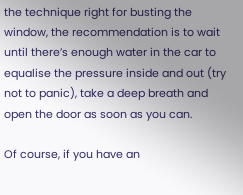the technique right for busting the window, the recommendation is to wait until there’s enough water in the car to equalise the pressure inside and out (try not to panic), take a deep breath and open the door as soon as you can.

Of course, if you have an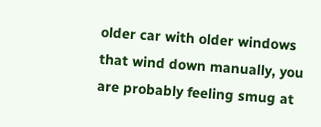older car with older windows that wind down manually, you are probably feeling smug at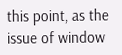this point, as the issue of window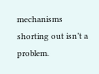mechanisms shorting out isn’t a problem.